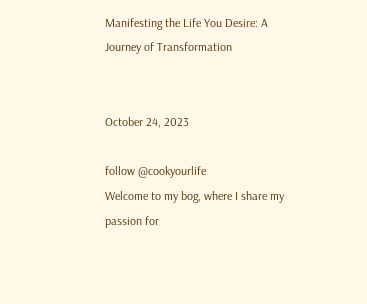Manifesting the Life You Desire: A Journey of Transformation


October 24, 2023

follow @cookyourlife
Welcome to my bog, where I share my passion for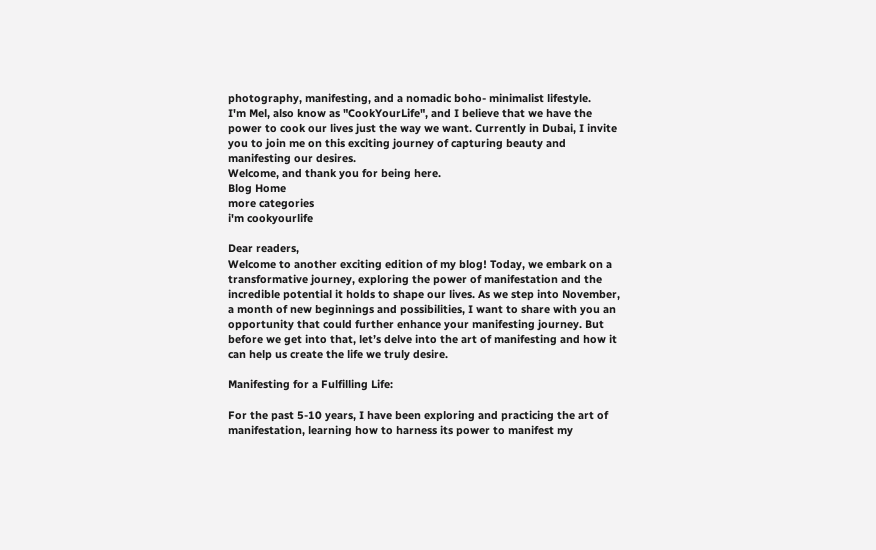photography, manifesting, and a nomadic boho- minimalist lifestyle.
I'm Mel, also know as "CookYourLife", and I believe that we have the power to cook our lives just the way we want. Currently in Dubai, I invite you to join me on this exciting journey of capturing beauty and manifesting our desires.
Welcome, and thank you for being here.
Blog Home
more categories
i'm cookyourlife

Dear readers,
Welcome to another exciting edition of my blog! Today, we embark on a transformative journey, exploring the power of manifestation and the incredible potential it holds to shape our lives. As we step into November, a month of new beginnings and possibilities, I want to share with you an opportunity that could further enhance your manifesting journey. But before we get into that, let’s delve into the art of manifesting and how it can help us create the life we truly desire.

Manifesting for a Fulfilling Life:

For the past 5-10 years, I have been exploring and practicing the art of manifestation, learning how to harness its power to manifest my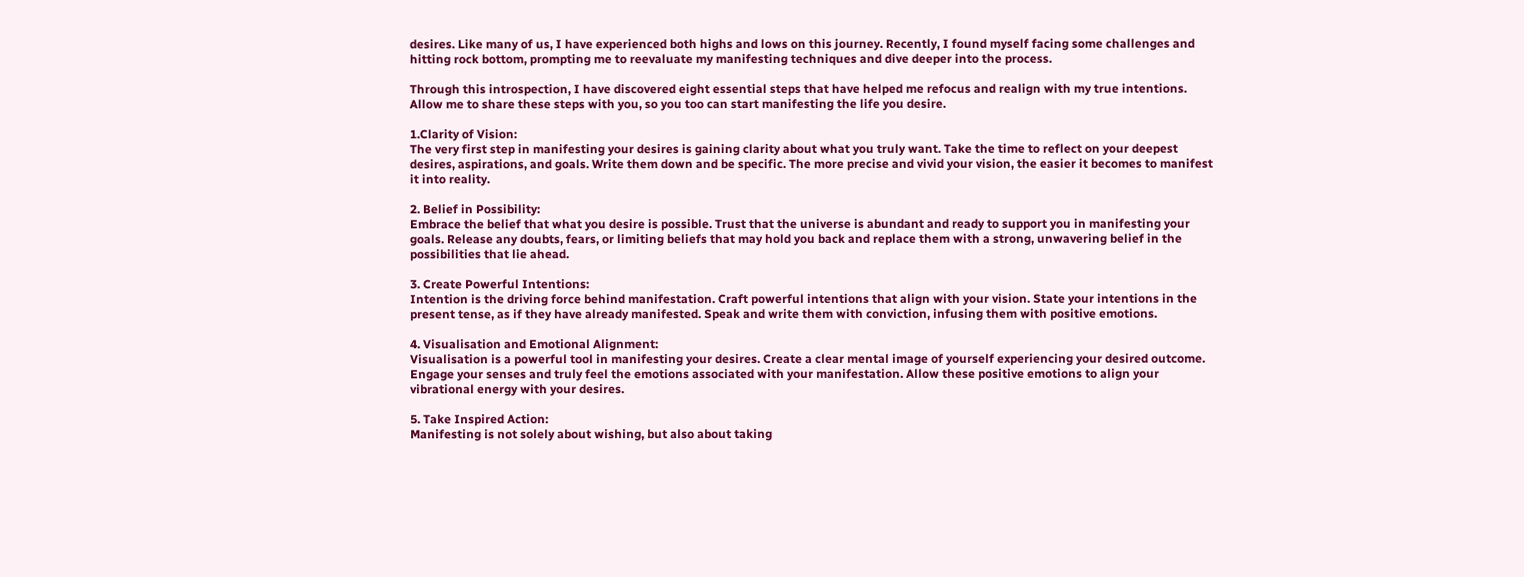desires. Like many of us, I have experienced both highs and lows on this journey. Recently, I found myself facing some challenges and hitting rock bottom, prompting me to reevaluate my manifesting techniques and dive deeper into the process.

Through this introspection, I have discovered eight essential steps that have helped me refocus and realign with my true intentions. Allow me to share these steps with you, so you too can start manifesting the life you desire.

1.Clarity of Vision:
The very first step in manifesting your desires is gaining clarity about what you truly want. Take the time to reflect on your deepest desires, aspirations, and goals. Write them down and be specific. The more precise and vivid your vision, the easier it becomes to manifest it into reality.

2. Belief in Possibility:
Embrace the belief that what you desire is possible. Trust that the universe is abundant and ready to support you in manifesting your goals. Release any doubts, fears, or limiting beliefs that may hold you back and replace them with a strong, unwavering belief in the possibilities that lie ahead.

3. Create Powerful Intentions:
Intention is the driving force behind manifestation. Craft powerful intentions that align with your vision. State your intentions in the present tense, as if they have already manifested. Speak and write them with conviction, infusing them with positive emotions.

4. Visualisation and Emotional Alignment:
Visualisation is a powerful tool in manifesting your desires. Create a clear mental image of yourself experiencing your desired outcome. Engage your senses and truly feel the emotions associated with your manifestation. Allow these positive emotions to align your vibrational energy with your desires.

5. Take Inspired Action:
Manifesting is not solely about wishing, but also about taking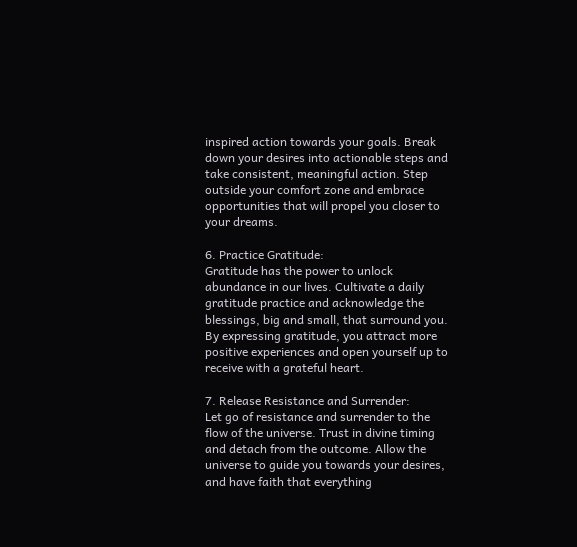inspired action towards your goals. Break down your desires into actionable steps and take consistent, meaningful action. Step outside your comfort zone and embrace opportunities that will propel you closer to your dreams.

6. Practice Gratitude:
Gratitude has the power to unlock abundance in our lives. Cultivate a daily gratitude practice and acknowledge the blessings, big and small, that surround you. By expressing gratitude, you attract more positive experiences and open yourself up to receive with a grateful heart.

7. Release Resistance and Surrender:
Let go of resistance and surrender to the flow of the universe. Trust in divine timing and detach from the outcome. Allow the universe to guide you towards your desires, and have faith that everything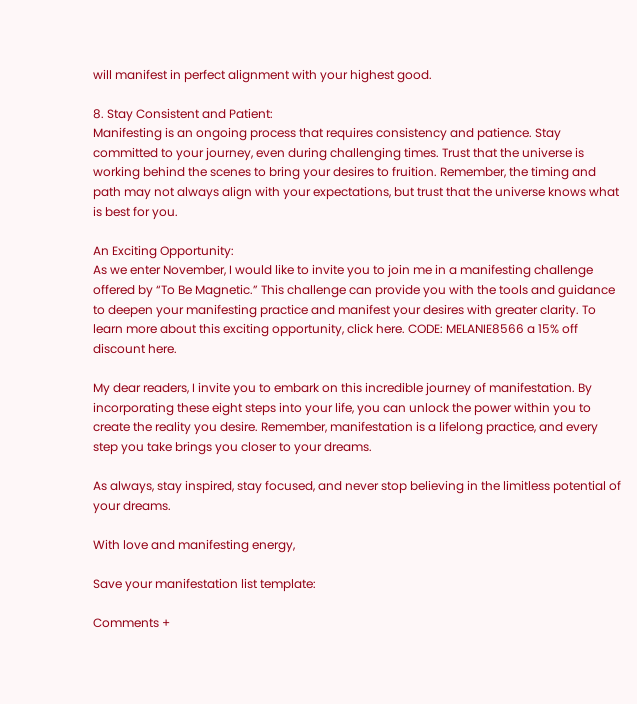will manifest in perfect alignment with your highest good.

8. Stay Consistent and Patient:
Manifesting is an ongoing process that requires consistency and patience. Stay committed to your journey, even during challenging times. Trust that the universe is working behind the scenes to bring your desires to fruition. Remember, the timing and path may not always align with your expectations, but trust that the universe knows what is best for you.

An Exciting Opportunity:
As we enter November, I would like to invite you to join me in a manifesting challenge offered by “To Be Magnetic.” This challenge can provide you with the tools and guidance to deepen your manifesting practice and manifest your desires with greater clarity. To learn more about this exciting opportunity, click here. CODE: MELANIE8566 a 15% off discount here.

My dear readers, I invite you to embark on this incredible journey of manifestation. By incorporating these eight steps into your life, you can unlock the power within you to create the reality you desire. Remember, manifestation is a lifelong practice, and every step you take brings you closer to your dreams.

As always, stay inspired, stay focused, and never stop believing in the limitless potential of your dreams.

With love and manifesting energy,

Save your manifestation list template:

Comments +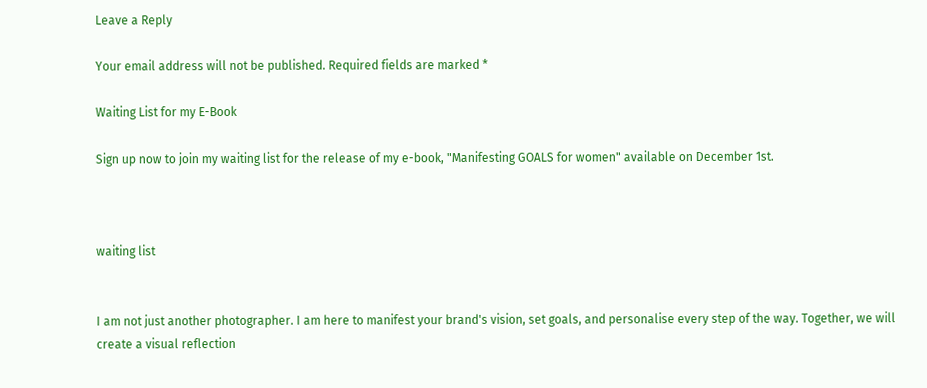Leave a Reply

Your email address will not be published. Required fields are marked *

Waiting List for my E-Book

Sign up now to join my waiting list for the release of my e-book, "Manifesting GOALS for women" available on December 1st.



waiting list


I am not just another photographer. I am here to manifest your brand's vision, set goals, and personalise every step of the way. Together, we will create a visual reflection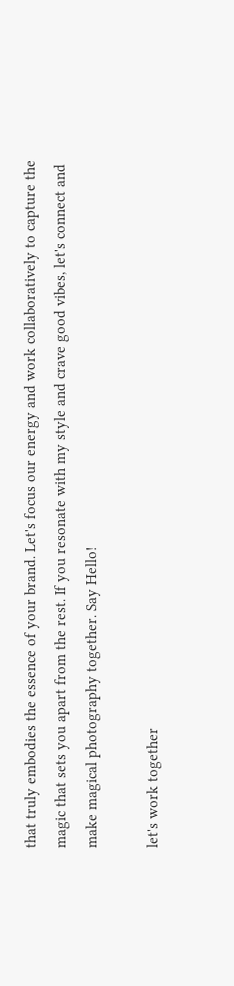that truly embodies the essence of your brand. Let's focus our energy and work collaboratively to capture the magic that sets you apart from the rest. If you resonate with my style and crave good vibes, let's connect and make magical photography together. Say Hello!

let's work together